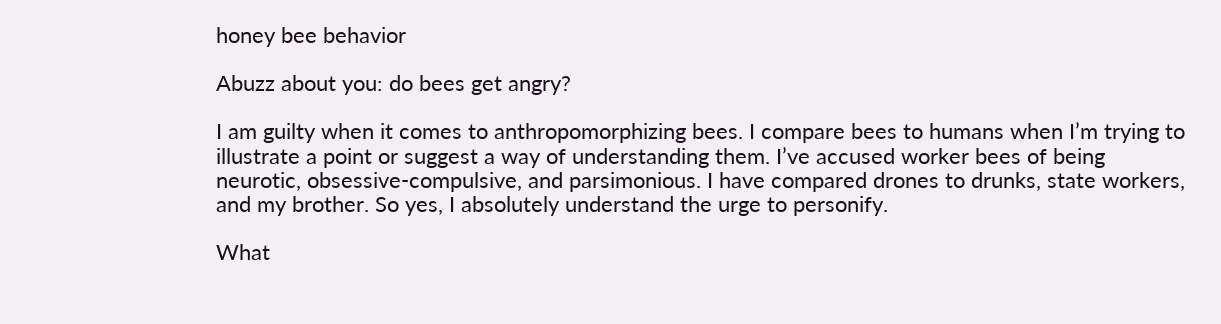honey bee behavior

Abuzz about you: do bees get angry?

I am guilty when it comes to anthropomorphizing bees. I compare bees to humans when I’m trying to illustrate a point or suggest a way of understanding them. I’ve accused worker bees of being neurotic, obsessive-compulsive, and parsimonious. I have compared drones to drunks, state workers, and my brother. So yes, I absolutely understand the urge to personify.

What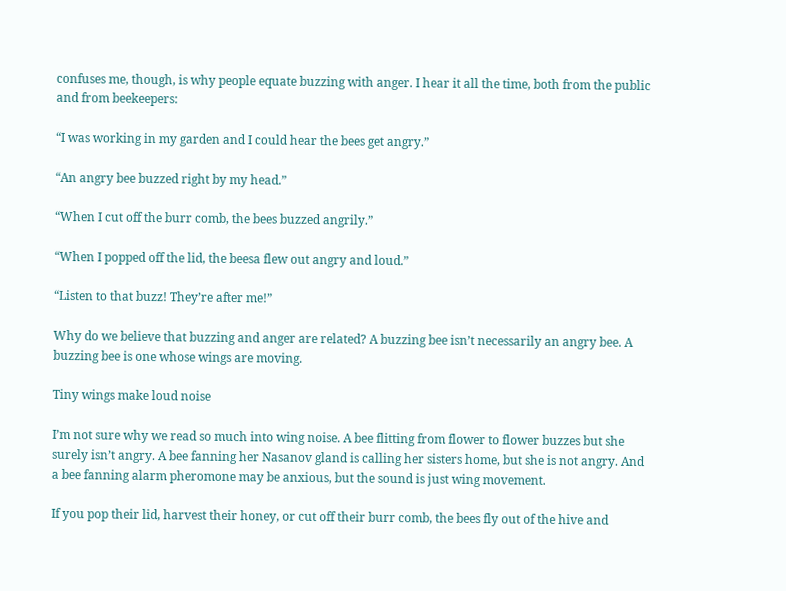confuses me, though, is why people equate buzzing with anger. I hear it all the time, both from the public and from beekeepers:

“I was working in my garden and I could hear the bees get angry.”

“An angry bee buzzed right by my head.”

“When I cut off the burr comb, the bees buzzed angrily.”

“When I popped off the lid, the beesa flew out angry and loud.”

“Listen to that buzz! They’re after me!”

Why do we believe that buzzing and anger are related? A buzzing bee isn’t necessarily an angry bee. A buzzing bee is one whose wings are moving.

Tiny wings make loud noise

I’m not sure why we read so much into wing noise. A bee flitting from flower to flower buzzes but she surely isn’t angry. A bee fanning her Nasanov gland is calling her sisters home, but she is not angry. And a bee fanning alarm pheromone may be anxious, but the sound is just wing movement.

If you pop their lid, harvest their honey, or cut off their burr comb, the bees fly out of the hive and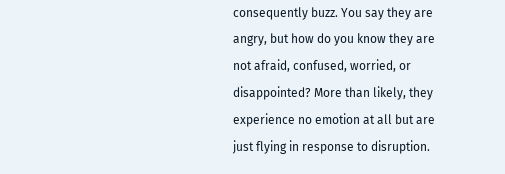consequently buzz. You say they are angry, but how do you know they are not afraid, confused, worried, or disappointed? More than likely, they experience no emotion at all but are just flying in response to disruption.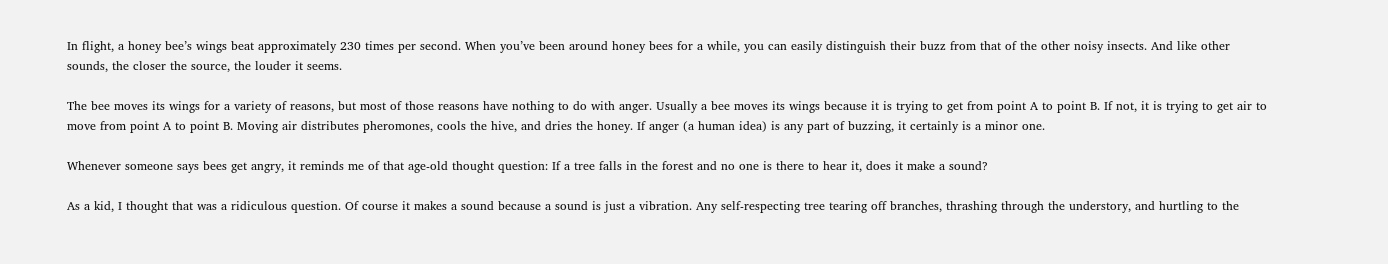In flight, a honey bee’s wings beat approximately 230 times per second. When you’ve been around honey bees for a while, you can easily distinguish their buzz from that of the other noisy insects. And like other sounds, the closer the source, the louder it seems.

The bee moves its wings for a variety of reasons, but most of those reasons have nothing to do with anger. Usually a bee moves its wings because it is trying to get from point A to point B. If not, it is trying to get air to move from point A to point B. Moving air distributes pheromones, cools the hive, and dries the honey. If anger (a human idea) is any part of buzzing, it certainly is a minor one.

Whenever someone says bees get angry, it reminds me of that age-old thought question: If a tree falls in the forest and no one is there to hear it, does it make a sound?

As a kid, I thought that was a ridiculous question. Of course it makes a sound because a sound is just a vibration. Any self-respecting tree tearing off branches, thrashing through the understory, and hurtling to the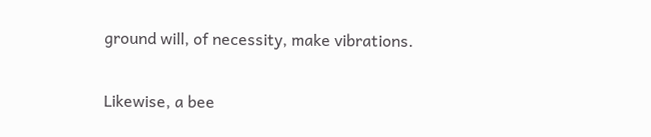ground will, of necessity, make vibrations.

Likewise, a bee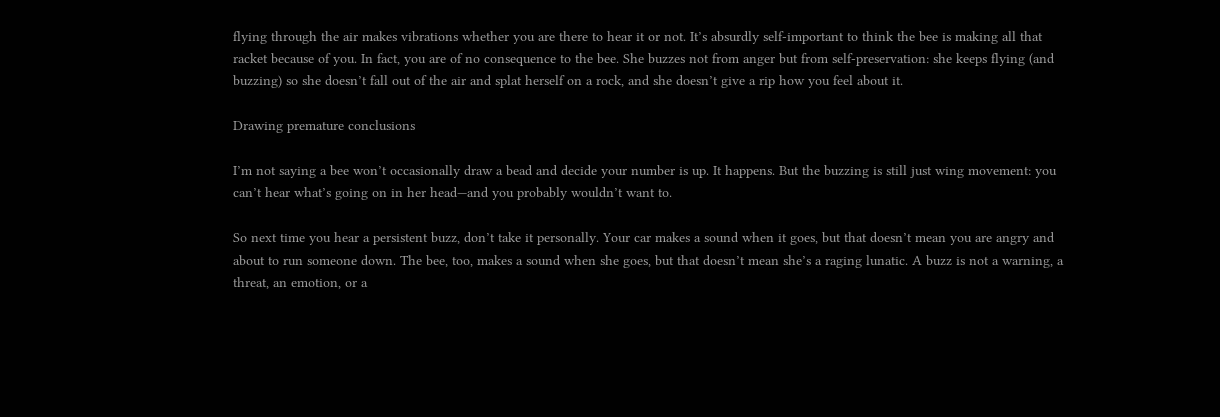flying through the air makes vibrations whether you are there to hear it or not. It’s absurdly self-important to think the bee is making all that racket because of you. In fact, you are of no consequence to the bee. She buzzes not from anger but from self-preservation: she keeps flying (and buzzing) so she doesn’t fall out of the air and splat herself on a rock, and she doesn’t give a rip how you feel about it.

Drawing premature conclusions

I’m not saying a bee won’t occasionally draw a bead and decide your number is up. It happens. But the buzzing is still just wing movement: you can’t hear what’s going on in her head—and you probably wouldn’t want to.

So next time you hear a persistent buzz, don’t take it personally. Your car makes a sound when it goes, but that doesn’t mean you are angry and about to run someone down. The bee, too, makes a sound when she goes, but that doesn’t mean she’s a raging lunatic. A buzz is not a warning, a threat, an emotion, or a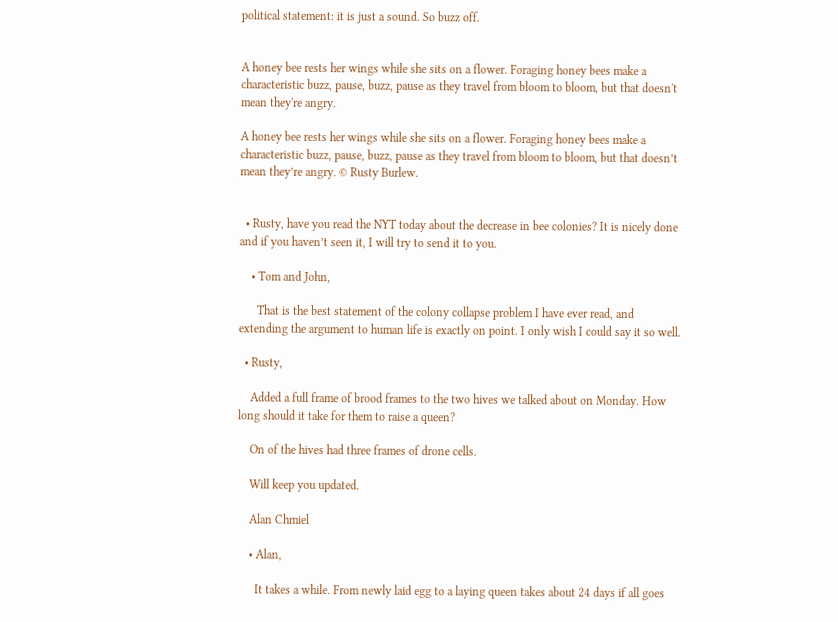political statement: it is just a sound. So buzz off.


A honey bee rests her wings while she sits on a flower. Foraging honey bees make a characteristic buzz, pause, buzz, pause as they travel from bloom to bloom, but that doesn't mean they're angry.

A honey bee rests her wings while she sits on a flower. Foraging honey bees make a characteristic buzz, pause, buzz, pause as they travel from bloom to bloom, but that doesn’t mean they’re angry. © Rusty Burlew.


  • Rusty, have you read the NYT today about the decrease in bee colonies? It is nicely done and if you haven’t seen it, I will try to send it to you.

    • Tom and John,

      That is the best statement of the colony collapse problem I have ever read, and extending the argument to human life is exactly on point. I only wish I could say it so well.

  • Rusty,

    Added a full frame of brood frames to the two hives we talked about on Monday. How long should it take for them to raise a queen?

    On of the hives had three frames of drone cells.

    Will keep you updated.

    Alan Chmiel

    • Alan,

      It takes a while. From newly laid egg to a laying queen takes about 24 days if all goes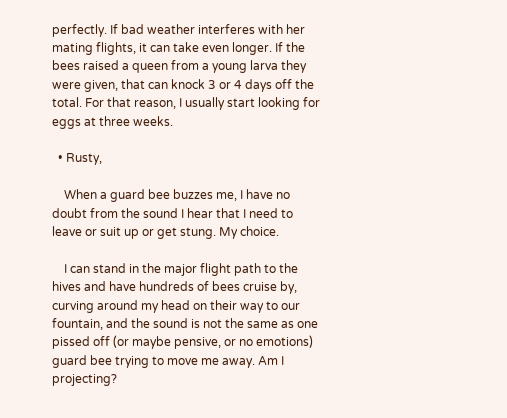perfectly. If bad weather interferes with her mating flights, it can take even longer. If the bees raised a queen from a young larva they were given, that can knock 3 or 4 days off the total. For that reason, I usually start looking for eggs at three weeks.

  • Rusty,

    When a guard bee buzzes me, I have no doubt from the sound I hear that I need to leave or suit up or get stung. My choice.

    I can stand in the major flight path to the hives and have hundreds of bees cruise by, curving around my head on their way to our fountain, and the sound is not the same as one pissed off (or maybe pensive, or no emotions) guard bee trying to move me away. Am I projecting?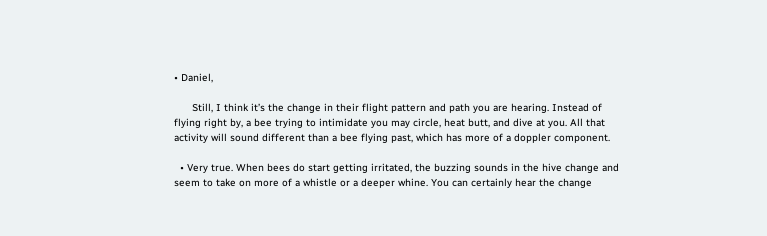• Daniel,

      Still, I think it’s the change in their flight pattern and path you are hearing. Instead of flying right by, a bee trying to intimidate you may circle, heat butt, and dive at you. All that activity will sound different than a bee flying past, which has more of a doppler component.

  • Very true. When bees do start getting irritated, the buzzing sounds in the hive change and seem to take on more of a whistle or a deeper whine. You can certainly hear the change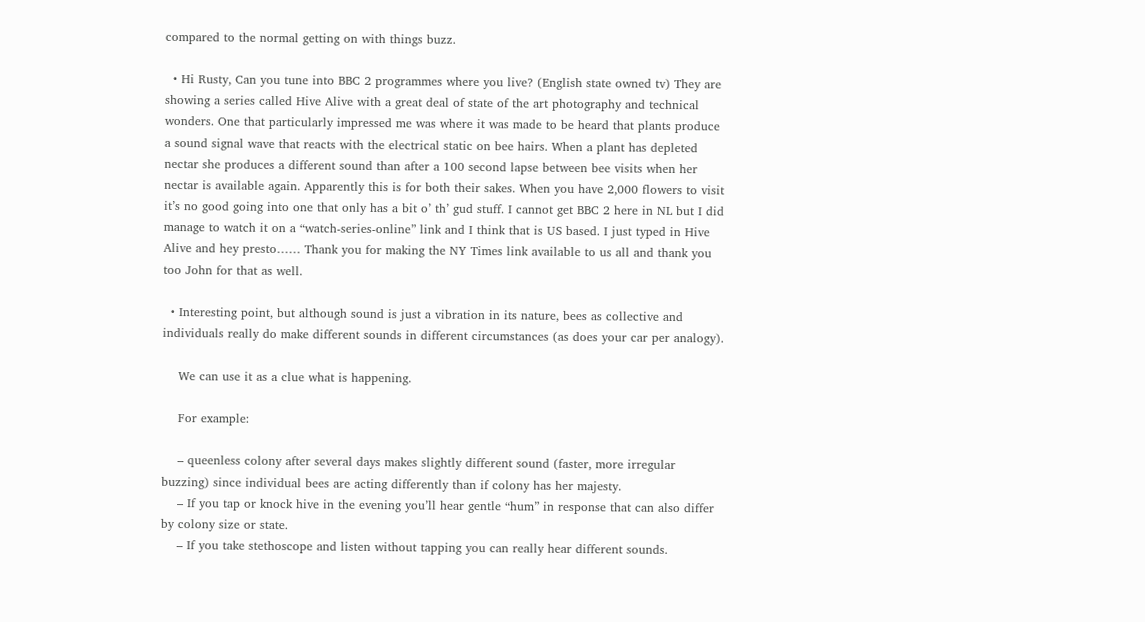compared to the normal getting on with things buzz.

  • Hi Rusty, Can you tune into BBC 2 programmes where you live? (English state owned tv) They are showing a series called Hive Alive with a great deal of state of the art photography and technical wonders. One that particularly impressed me was where it was made to be heard that plants produce a sound signal wave that reacts with the electrical static on bee hairs. When a plant has depleted nectar she produces a different sound than after a 100 second lapse between bee visits when her nectar is available again. Apparently this is for both their sakes. When you have 2,000 flowers to visit it’s no good going into one that only has a bit o’ th’ gud stuff. I cannot get BBC 2 here in NL but I did manage to watch it on a “watch-series-online” link and I think that is US based. I just typed in Hive Alive and hey presto…… Thank you for making the NY Times link available to us all and thank you too John for that as well.

  • Interesting point, but although sound is just a vibration in its nature, bees as collective and individuals really do make different sounds in different circumstances (as does your car per analogy).

    We can use it as a clue what is happening.

    For example:

    – queenless colony after several days makes slightly different sound (faster, more irregular buzzing) since individual bees are acting differently than if colony has her majesty.
    – If you tap or knock hive in the evening you’ll hear gentle “hum” in response that can also differ by colony size or state.
    – If you take stethoscope and listen without tapping you can really hear different sounds.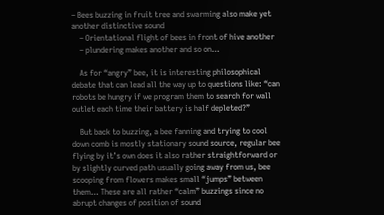– Bees buzzing in fruit tree and swarming also make yet another distinctive sound
    – Orientational flight of bees in front of hive another
    – plundering makes another and so on…

    As for “angry” bee, it is interesting philosophical debate that can lead all the way up to questions like: “can robots be hungry if we program them to search for wall outlet each time their battery is half depleted?”

    But back to buzzing, a bee fanning and trying to cool down comb is mostly stationary sound source, regular bee flying by it’s own does it also rather straightforward or by slightly curved path usually going away from us, bee scooping from flowers makes small “jumps” between them… These are all rather “calm” buzzings since no abrupt changes of position of sound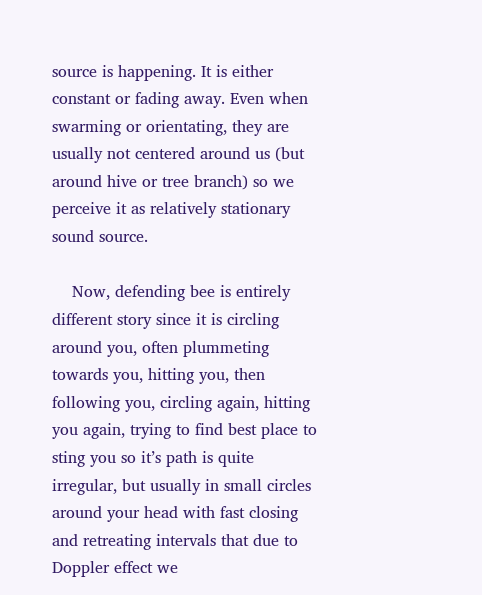source is happening. It is either constant or fading away. Even when swarming or orientating, they are usually not centered around us (but around hive or tree branch) so we perceive it as relatively stationary sound source.

    Now, defending bee is entirely different story since it is circling around you, often plummeting towards you, hitting you, then following you, circling again, hitting you again, trying to find best place to sting you so it’s path is quite irregular, but usually in small circles around your head with fast closing and retreating intervals that due to Doppler effect we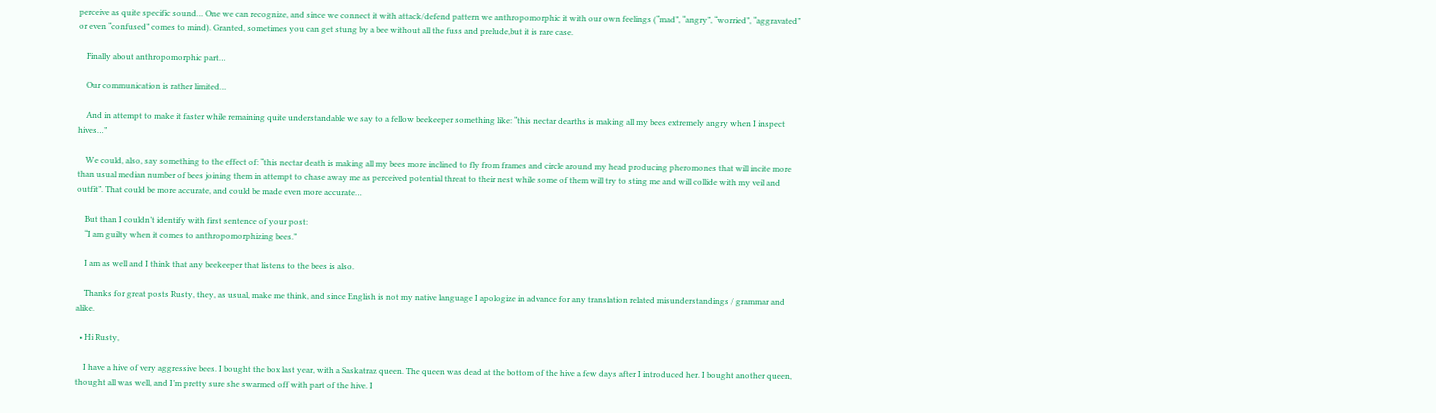perceive as quite specific sound… One we can recognize, and since we connect it with attack/defend pattern we anthropomorphic it with our own feelings (“mad”, “angry”, “worried”, “aggravated” or even “confused” comes to mind). Granted, sometimes you can get stung by a bee without all the fuss and prelude,but it is rare case.

    Finally about anthropomorphic part…

    Our communication is rather limited…

    And in attempt to make it faster while remaining quite understandable we say to a fellow beekeeper something like: “this nectar dearths is making all my bees extremely angry when I inspect hives…”

    We could, also, say something to the effect of: “this nectar death is making all my bees more inclined to fly from frames and circle around my head producing pheromones that will incite more than usual median number of bees joining them in attempt to chase away me as perceived potential threat to their nest while some of them will try to sting me and will collide with my veil and outfit”. That could be more accurate, and could be made even more accurate…

    But than I couldn’t identify with first sentence of your post:
    “I am guilty when it comes to anthropomorphizing bees.”

    I am as well and I think that any beekeeper that listens to the bees is also.

    Thanks for great posts Rusty, they, as usual, make me think, and since English is not my native language I apologize in advance for any translation related misunderstandings / grammar and alike.

  • Hi Rusty,

    I have a hive of very aggressive bees. I bought the box last year, with a Saskatraz queen. The queen was dead at the bottom of the hive a few days after I introduced her. I bought another queen, thought all was well, and I’m pretty sure she swarmed off with part of the hive. I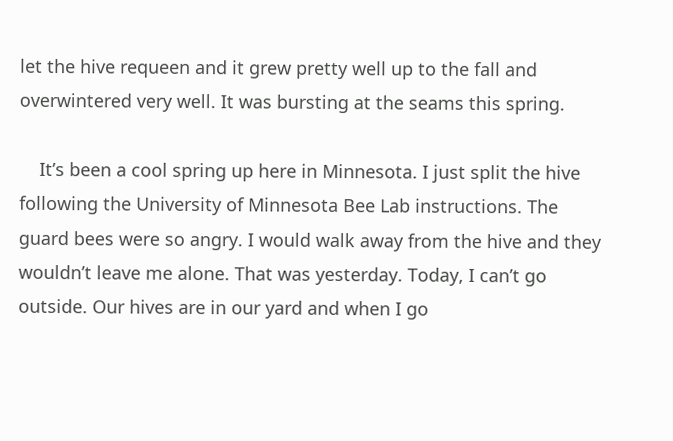let the hive requeen and it grew pretty well up to the fall and overwintered very well. It was bursting at the seams this spring.

    It’s been a cool spring up here in Minnesota. I just split the hive following the University of Minnesota Bee Lab instructions. The guard bees were so angry. I would walk away from the hive and they wouldn’t leave me alone. That was yesterday. Today, I can’t go outside. Our hives are in our yard and when I go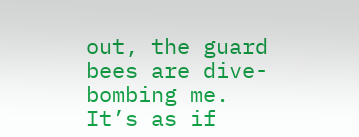out, the guard bees are dive-bombing me. It’s as if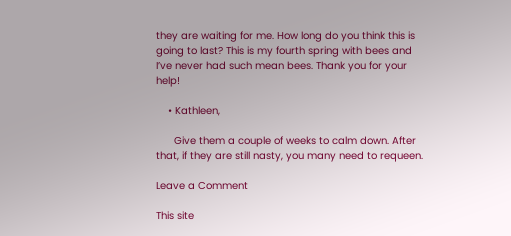they are waiting for me. How long do you think this is going to last? This is my fourth spring with bees and I’ve never had such mean bees. Thank you for your help!

    • Kathleen,

      Give them a couple of weeks to calm down. After that, if they are still nasty, you many need to requeen.

Leave a Comment

This site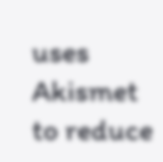uses Akismet to reduce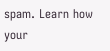spam. Learn how your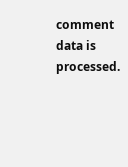comment data is processed.